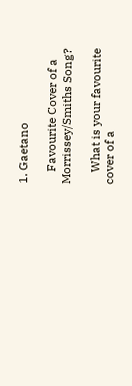1. Gaetano

    Favourite Cover of a Morrissey/Smiths Song?

    What is your favourite cover of a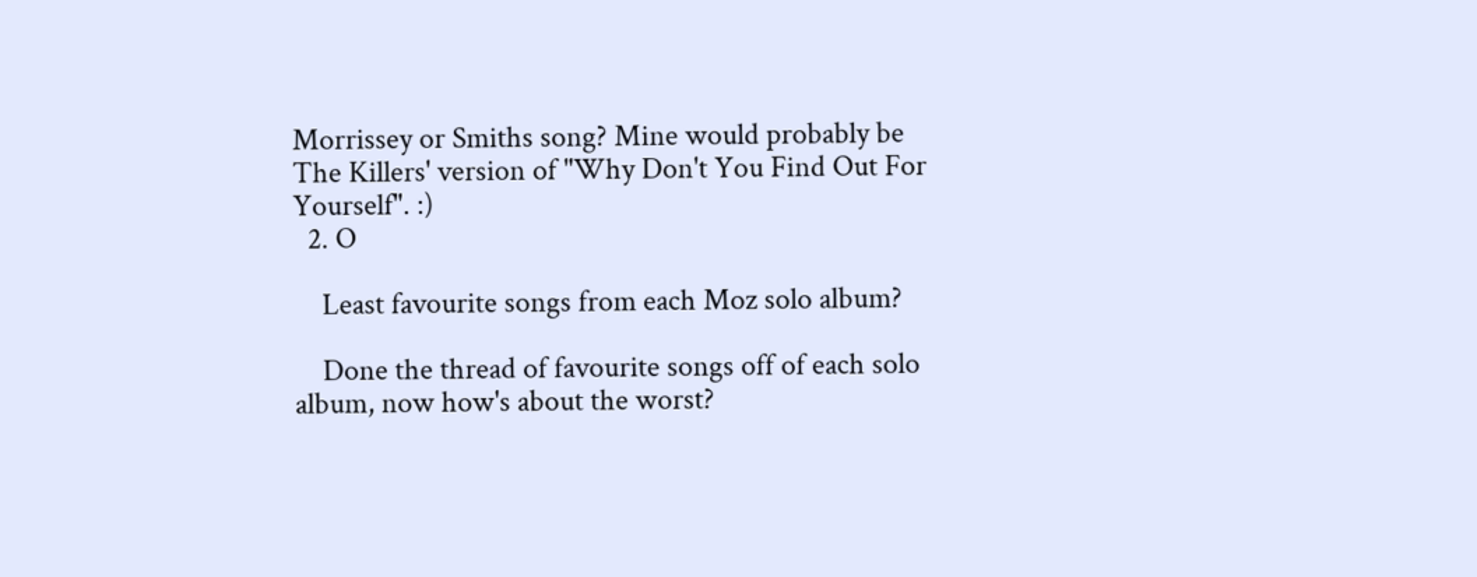Morrissey or Smiths song? Mine would probably be The Killers' version of "Why Don't You Find Out For Yourself". :)
  2. O

    Least favourite songs from each Moz solo album?

    Done the thread of favourite songs off of each solo album, now how's about the worst?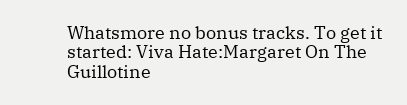Whatsmore no bonus tracks. To get it started: Viva Hate:Margaret On The Guillotine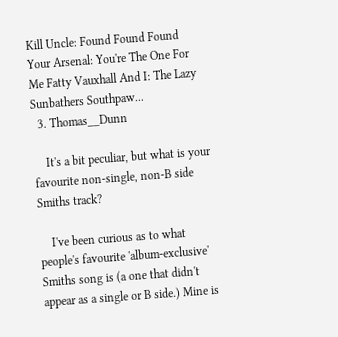Kill Uncle: Found Found Found Your Arsenal: You're The One For Me Fatty Vauxhall And I: The Lazy Sunbathers Southpaw...
  3. Thomas__Dunn

    It's a bit peculiar, but what is your favourite non-single, non-B side Smiths track?

    I've been curious as to what people's favourite 'album-exclusive' Smiths song is (a one that didn't appear as a single or B side.) Mine is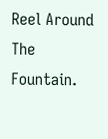Reel Around The Fountain.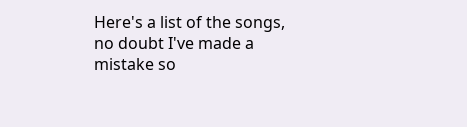Here's a list of the songs, no doubt I've made a mistake so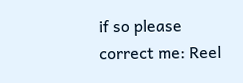if so please correct me: Reel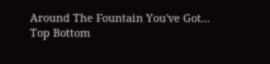Around The Fountain You've Got...
Top Bottom